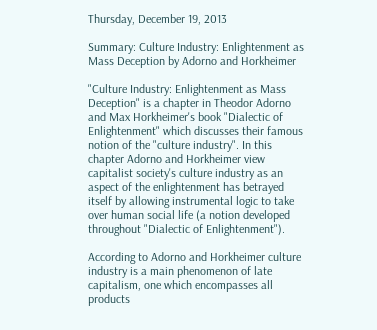Thursday, December 19, 2013

Summary: Culture Industry: Enlightenment as Mass Deception by Adorno and Horkheimer

"Culture Industry: Enlightenment as Mass Deception" is a chapter in Theodor Adorno and Max Horkheimer's book "Dialectic of Enlightenment" which discusses their famous notion of the "culture industry". In this chapter Adorno and Horkheimer view capitalist society's culture industry as an aspect of the enlightenment has betrayed itself by allowing instrumental logic to take over human social life (a notion developed throughout "Dialectic of Enlightenment").

According to Adorno and Horkheimer culture industry is a main phenomenon of late capitalism, one which encompasses all products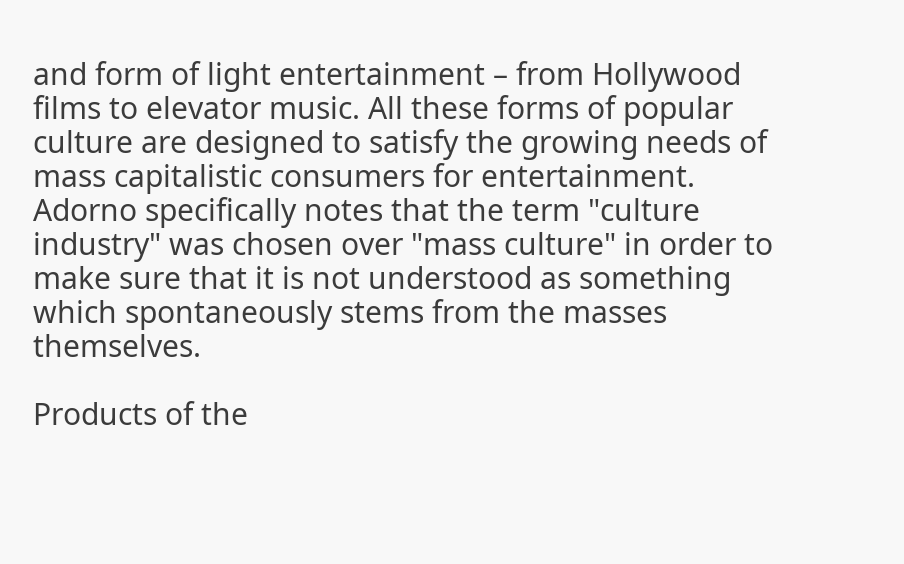and form of light entertainment – from Hollywood films to elevator music. All these forms of popular culture are designed to satisfy the growing needs of mass capitalistic consumers for entertainment. Adorno specifically notes that the term "culture industry" was chosen over "mass culture" in order to make sure that it is not understood as something which spontaneously stems from the masses themselves.

Products of the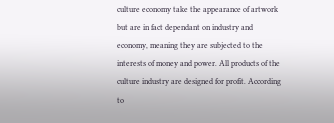culture economy take the appearance of artwork but are in fact dependant on industry and economy, meaning they are subjected to the interests of money and power. All products of the culture industry are designed for profit. According to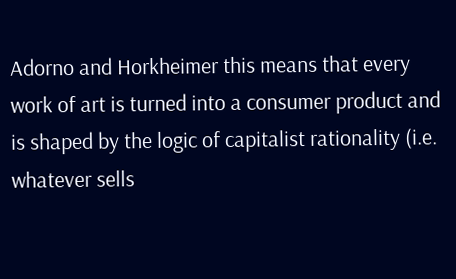Adorno and Horkheimer this means that every work of art is turned into a consumer product and is shaped by the logic of capitalist rationality (i.e. whatever sells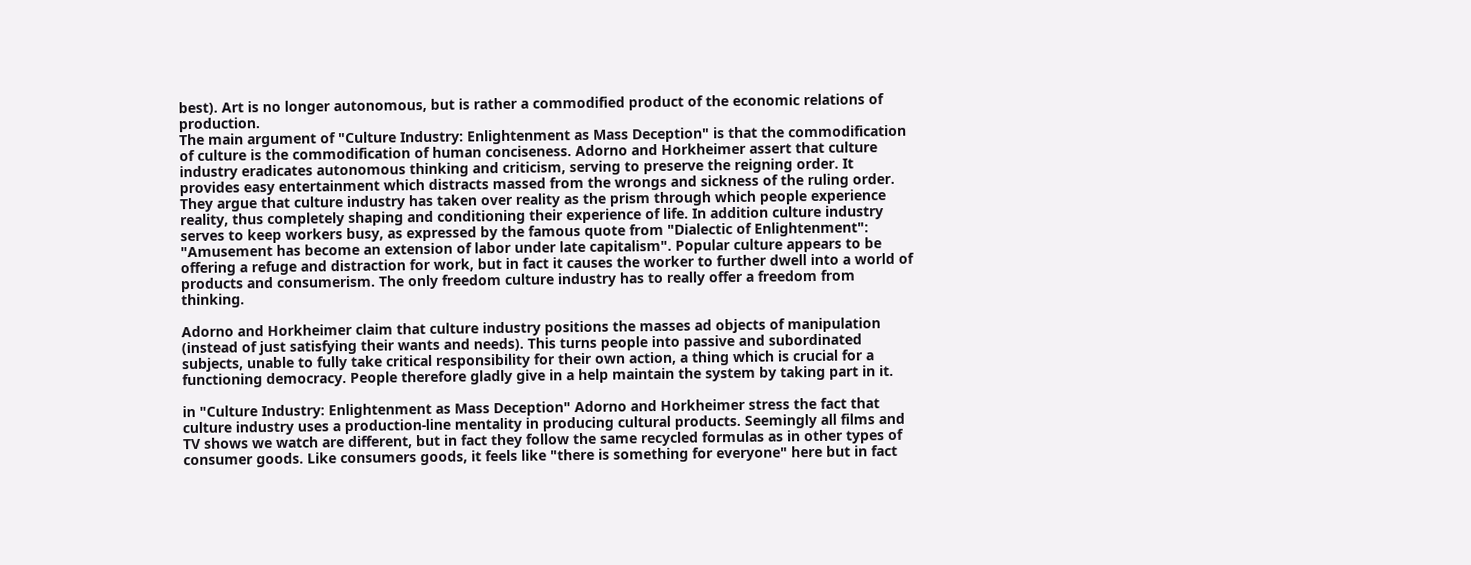best). Art is no longer autonomous, but is rather a commodified product of the economic relations of production.
The main argument of "Culture Industry: Enlightenment as Mass Deception" is that the commodification of culture is the commodification of human conciseness. Adorno and Horkheimer assert that culture industry eradicates autonomous thinking and criticism, serving to preserve the reigning order. It provides easy entertainment which distracts massed from the wrongs and sickness of the ruling order. They argue that culture industry has taken over reality as the prism through which people experience reality, thus completely shaping and conditioning their experience of life. In addition culture industry serves to keep workers busy, as expressed by the famous quote from "Dialectic of Enlightenment": "Amusement has become an extension of labor under late capitalism". Popular culture appears to be offering a refuge and distraction for work, but in fact it causes the worker to further dwell into a world of products and consumerism. The only freedom culture industry has to really offer a freedom from thinking.

Adorno and Horkheimer claim that culture industry positions the masses ad objects of manipulation (instead of just satisfying their wants and needs). This turns people into passive and subordinated subjects, unable to fully take critical responsibility for their own action, a thing which is crucial for a functioning democracy. People therefore gladly give in a help maintain the system by taking part in it.

in "Culture Industry: Enlightenment as Mass Deception" Adorno and Horkheimer stress the fact that culture industry uses a production-line mentality in producing cultural products. Seemingly all films and TV shows we watch are different, but in fact they follow the same recycled formulas as in other types of consumer goods. Like consumers goods, it feels like "there is something for everyone" here but in fact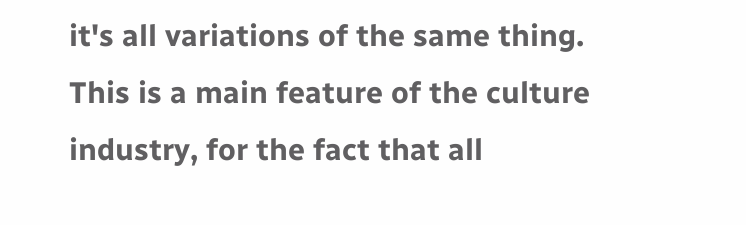it's all variations of the same thing. This is a main feature of the culture industry, for the fact that all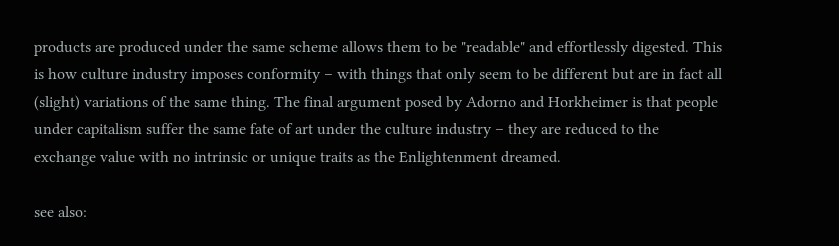products are produced under the same scheme allows them to be "readable" and effortlessly digested. This is how culture industry imposes conformity – with things that only seem to be different but are in fact all (slight) variations of the same thing. The final argument posed by Adorno and Horkheimer is that people under capitalism suffer the same fate of art under the culture industry – they are reduced to the exchange value with no intrinsic or unique traits as the Enlightenment dreamed.

see also: